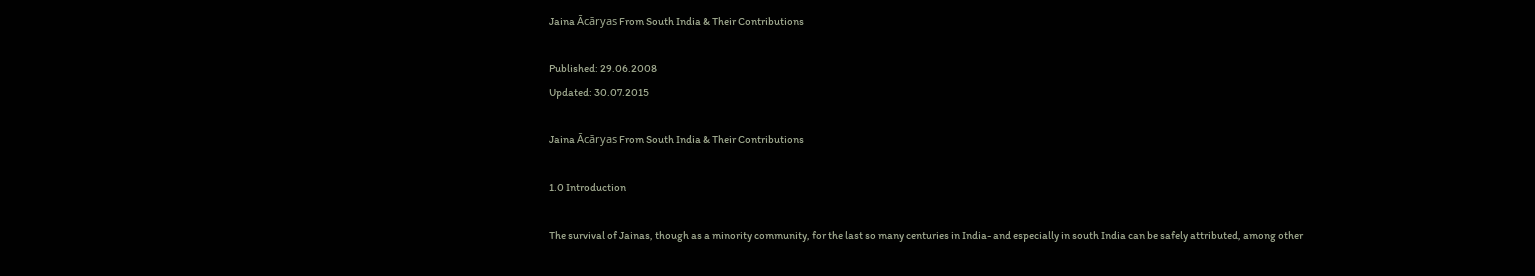Jaina Ācāryas From South India & Their Contributions

Published: 29.06.2008
Updated: 30.07.2015

Jaina Ācāryas From South India & Their Contributions

1.0 Introduction

The survival of Jainas, though as a minority community, for the last so many centuries in India- and especially in south India can be safely attributed, among other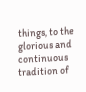things, to the glorious and continuous tradition of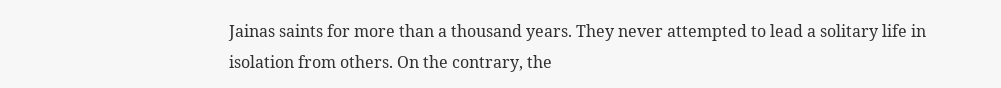Jainas saints for more than a thousand years. They never attempted to lead a solitary life in isolation from others. On the contrary, the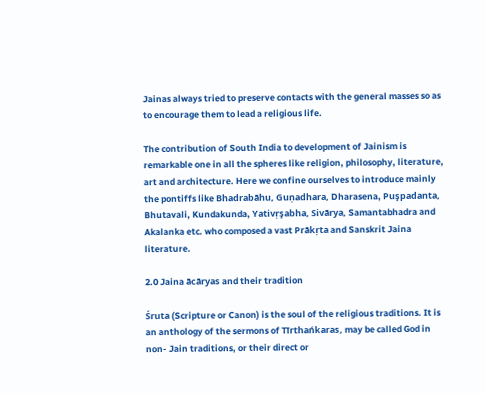Jainas always tried to preserve contacts with the general masses so as to encourage them to lead a religious life.

The contribution of South India to development of Jainism is remarkable one in all the spheres like religion, philosophy, literature, art and architecture. Here we confine ourselves to introduce mainly the pontiffs like Bhadrabāhu, Guņadhara, Dharasena, Puşpadanta, Bhutavali, Kundakunda, Yativŗşabha, Sivārya, Samantabhadra and Akalanka etc. who composed a vast Prākŗta and Sanskrit Jaina literature.

2.0 Jaina ācāryas and their tradition

Śruta (Scripture or Canon) is the soul of the religious traditions. It is an anthology of the sermons of Tīrthańkaras, may be called God in non- Jain traditions, or their direct or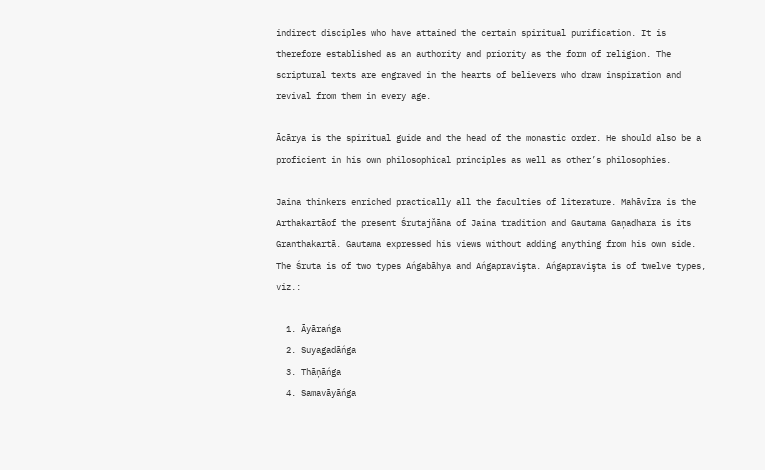indirect disciples who have attained the certain spiritual purification. It is therefore established as an authority and priority as the form of religion. The scriptural texts are engraved in the hearts of believers who draw inspiration and revival from them in every age.

Ācārya is the spiritual guide and the head of the monastic order. He should also be a proficient in his own philosophical principles as well as other’s philosophies.

Jaina thinkers enriched practically all the faculties of literature. Mahāvīra is the Arthakartāof the present Śrutajňāna of Jaina tradition and Gautama Gaņadhara is its Granthakartā. Gautama expressed his views without adding anything from his own side. The Śruta is of two types Ańgabāhya and Ańgapravişta. Ańgapravişta is of twelve types, viz.:

  1. Āyārańga
  2. Suyagadāńga
  3. Thāņāńga
  4. Samavāyāńga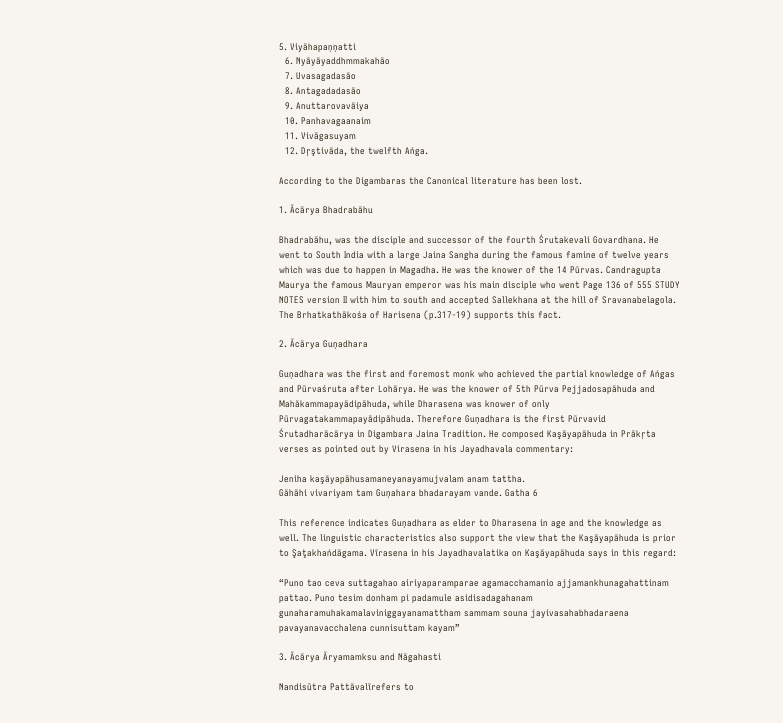5. Viyāhapaņņatti
  6. Nyāyāyaddhmmakahāo
  7. Uvasagadasāo
  8. Antagadadasāo
  9. Anuttarovavāiya
  10. Panhavagaanaim
  11. Vivāgasuyam
  12. Dŗştivāda, the twelfth Ańga.

According to the Digambaras the Canonical literature has been lost.

1. Ācārya Bhadrabāhu

Bhadrabāhu, was the disciple and successor of the fourth Śrutakevali Govardhana. He went to South India with a large Jaina Sangha during the famous famine of twelve years which was due to happen in Magadha. He was the knower of the 14 Pūrvas. Candragupta Maurya the famous Mauryan emperor was his main disciple who went Page 136 of 555 STUDY NOTES version II with him to south and accepted Sallekhana at the hill of Sravanabelagola. The Brhatkathākośa of Harisena (p.317-19) supports this fact.

2. Ācārya Guņadhara

Guņadhara was the first and foremost monk who achieved the partial knowledge of Ańgas and Pūrvaśruta after Lohārya. He was the knower of 5th Pūrva Pejjadosapāhuda and Mahākammapayādipāhuda, while Dharasena was knower of only Pūrvagatakammapayādipāhuda. Therefore Guņadhara is the first Pūrvavid Śrutadharācārya in Digambara Jaina Tradition. He composed Kaşāyapāhuda in Prākŗta verses as pointed out by Virasena in his Jayadhavala commentary:

Jeniha kaşāyapāhusamaneyanayamujvalam anam tattha.
Gāhāhi vivariyam tam Guņahara bhadarayam vande. Gatha 6

This reference indicates Guņadhara as elder to Dharasena in age and the knowledge as well. The linguistic characteristics also support the view that the Kaşāyapāhuda is prior to Şaţakhańdāgama. Vīrasena in his Jayadhavalatika on Kaşāyapāhuda says in this regard:

“Puno tao ceva suttagahao airiyaparamparae agamacchamanio ajjamankhunagahattinam pattao. Puno tesim donham pi padamule asidisadagahanam gunaharamuhakamalaviniggayanamattham sammam souna jayivasahabhadaraena pavayanavacchalena cunnisuttam kayam”

3. Ācārya Āryamamksu and Nāgahasti

Nandisūtra Pattāvalīrefers to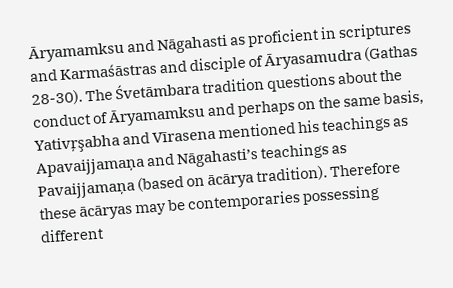Āryamamksu and Nāgahasti as proficient in scriptures and Karmaśāstras and disciple of Āryasamudra (Gathas 28-30). The Śvetāmbara tradition questions about the conduct of Āryamamksu and perhaps on the same basis, Yativŗşabha and Vīrasena mentioned his teachings as Apavaijjamaņa and Nāgahasti’s teachings as Pavaijjamaņa (based on ācārya tradition). Therefore these ācāryas may be contemporaries possessing different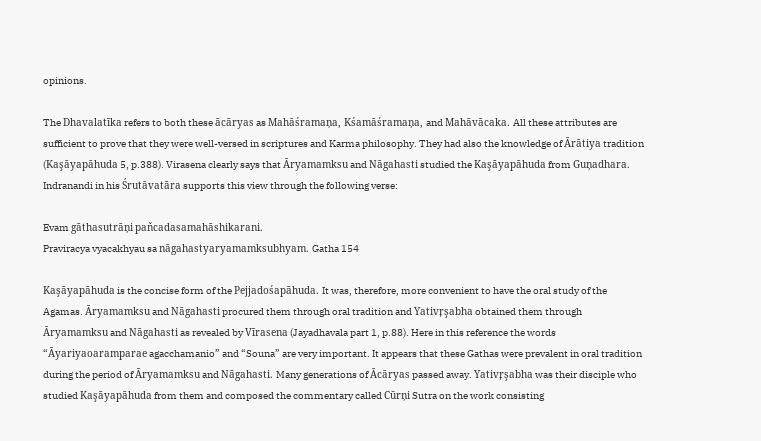opinions.

The Dhavalatīka refers to both these ācāryas as Mahāśramaņa, Kśamāśramaņa, and Mahāvācaka. All these attributes are sufficient to prove that they were well-versed in scriptures and Karma philosophy. They had also the knowledge of Ārātiya tradition (Kaşāyapāhuda 5, p.388). Virasena clearly says that Āryamamksu and Nāgahasti studied the Kaşāyapāhuda from Guņadhara. Indranandi in his Śrutāvatāra supports this view through the following verse:

Evam gāthasutrāņi paňcadasamahāshikarani.
Praviracya vyacakhyau sa nāgahastyaryamamksubhyam. Gatha 154

Kaşāyapāhuda is the concise form of the Pejjadośapāhuda. It was, therefore, more convenient to have the oral study of the Agamas. Āryamamksu and Nāgahasti procured them through oral tradition and Yativŗşabha obtained them through Āryamamksu and Nāgahasti as revealed by Vīrasena (Jayadhavala part 1, p.88). Here in this reference the words “Āyariyaoaramparae agacchamanio” and “Souna” are very important. It appears that these Gathas were prevalent in oral tradition during the period of Āryamamksu and Nāgahasti. Many generations of Ācāryas passed away. Yativŗşabha was their disciple who studied Kaşāyapāhuda from them and composed the commentary called Cūrņi Sutra on the work consisting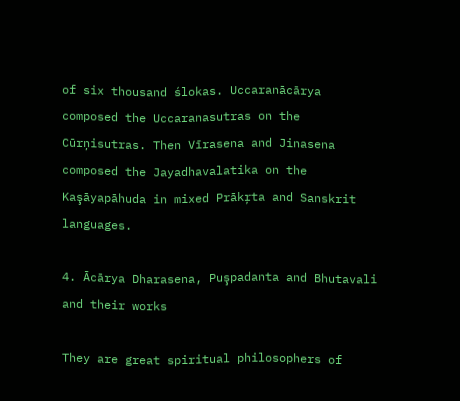of six thousand ślokas. Uccaranācārya composed the Uccaranasutras on the Cūrņisutras. Then Vīrasena and Jinasena composed the Jayadhavalatika on the Kaşāyapāhuda in mixed Prākŗta and Sanskrit languages.

4. Ācārya Dharasena, Puşpadanta and Bhutavali and their works

They are great spiritual philosophers of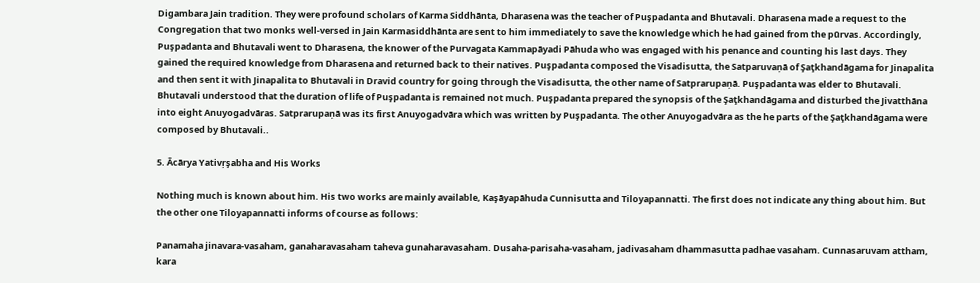Digambara Jain tradition. They were profound scholars of Karma Siddhānta, Dharasena was the teacher of Puşpadanta and Bhutavali. Dharasena made a request to the Congregation that two monks well-versed in Jain Karmasiddhānta are sent to him immediately to save the knowledge which he had gained from the pūrvas. Accordingly, Puşpadanta and Bhutavali went to Dharasena, the knower of the Purvagata Kammapāyadi Pāhuda who was engaged with his penance and counting his last days. They gained the required knowledge from Dharasena and returned back to their natives. Puşpadanta composed the Visadisutta, the Satparuvaņā of Şaţkhandāgama for Jinapalita and then sent it with Jinapalita to Bhutavali in Dravid country for going through the Visadisutta, the other name of Satprarupaņā. Puşpadanta was elder to Bhutavali. Bhutavali understood that the duration of life of Puşpadanta is remained not much. Puşpadanta prepared the synopsis of the Şaţkhandāgama and disturbed the Jivatthāna into eight Anuyogadvāras. Satprarupaņā was its first Anuyogadvāra which was written by Puşpadanta. The other Anuyogadvāra as the he parts of the Şaţkhandāgama were composed by Bhutavali..

5. Ācārya Yativŗşabha and His Works

Nothing much is known about him. His two works are mainly available, Kaşāyapāhuda Cunnisutta and Tiloyapannatti. The first does not indicate any thing about him. But the other one Tiloyapannatti informs of course as follows:

Panamaha jinavara-vasaham, ganaharavasaham taheva gunaharavasaham. Dusaha-parisaha-vasaham, jadivasaham dhammasutta padhae vasaham. Cunnasaruvam attham, kara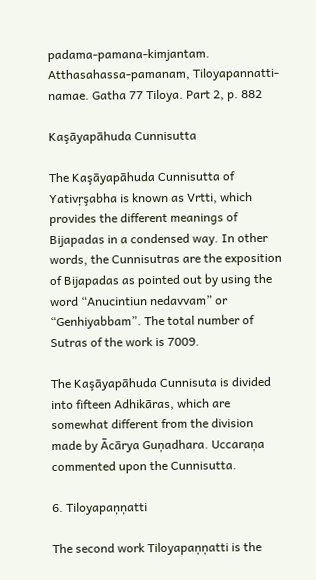padama-pamana-kimjantam. Atthasahassa-pamanam, Tiloyapannatti-namae. Gatha 77 Tiloya. Part 2, p. 882

Kaşāyapāhuda Cunnisutta

The Kaşāyapāhuda Cunnisutta of Yativŗşabha is known as Vrtti, which provides the different meanings of Bijapadas in a condensed way. In other words, the Cunnisutras are the exposition of Bijapadas as pointed out by using the word “Anucintiun nedavvam” or “Genhiyabbam”. The total number of Sutras of the work is 7009.

The Kaşāyapāhuda Cunnisuta is divided into fifteen Adhikāras, which are somewhat different from the division made by Ācārya Guņadhara. Uccaraņa commented upon the Cunnisutta.

6. Tiloyapaņņatti

The second work Tiloyapaņņatti is the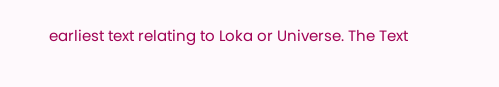earliest text relating to Loka or Universe. The Text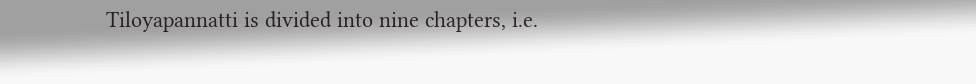Tiloyapannatti is divided into nine chapters, i.e.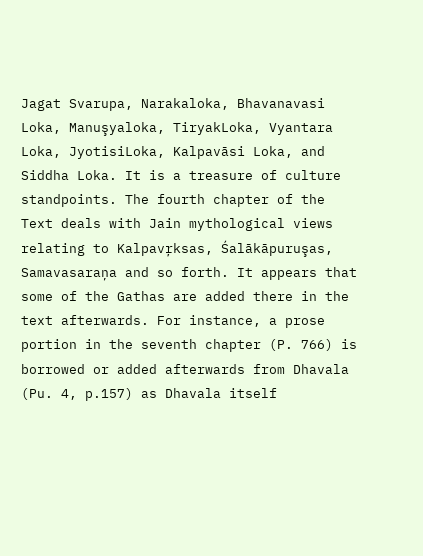Jagat Svarupa, Narakaloka, Bhavanavasi Loka, Manuşyaloka, TiryakLoka, Vyantara Loka, JyotisiLoka, Kalpavāsi Loka, and Siddha Loka. It is a treasure of culture standpoints. The fourth chapter of the Text deals with Jain mythological views relating to Kalpavŗksas, Śalākāpuruşas, Samavasaraņa and so forth. It appears that some of the Gathas are added there in the text afterwards. For instance, a prose portion in the seventh chapter (P. 766) is borrowed or added afterwards from Dhavala (Pu. 4, p.157) as Dhavala itself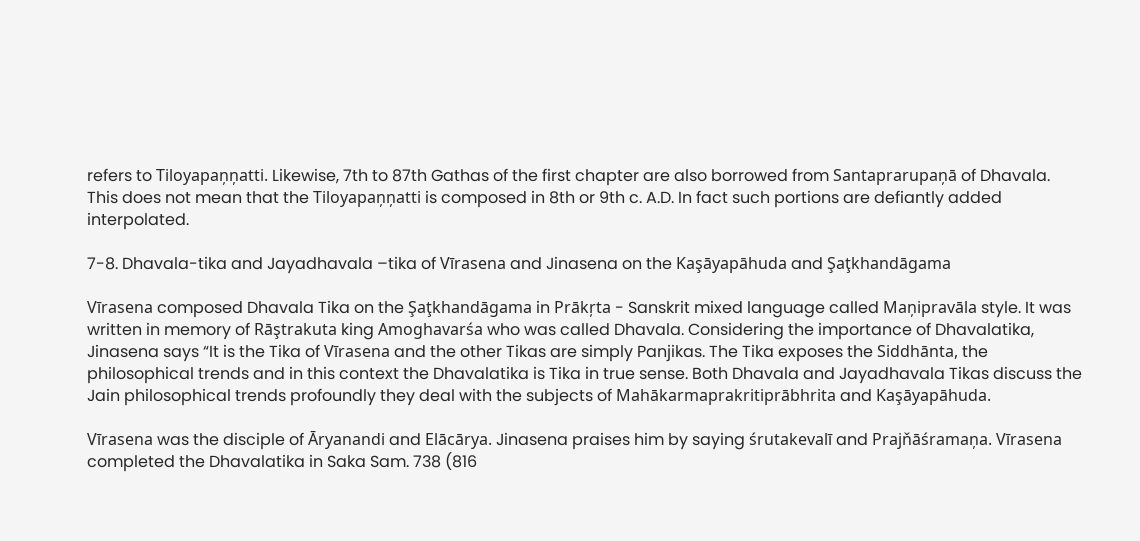refers to Tiloyapaņņatti. Likewise, 7th to 87th Gathas of the first chapter are also borrowed from Santaprarupaņā of Dhavala. This does not mean that the Tiloyapaņņatti is composed in 8th or 9th c. A.D. In fact such portions are defiantly added interpolated.

7-8. Dhavala-tika and Jayadhavala –tika of Vīrasena and Jinasena on the Kaşāyapāhuda and Şaţkhandāgama

Vīrasena composed Dhavala Tika on the Şaţkhandāgama in Prākŗta - Sanskrit mixed language called Maņipravāla style. It was written in memory of Rāştrakuta king Amoghavarśa who was called Dhavala. Considering the importance of Dhavalatika, Jinasena says “It is the Tika of Vīrasena and the other Tikas are simply Panjikas. The Tika exposes the Siddhānta, the philosophical trends and in this context the Dhavalatika is Tika in true sense. Both Dhavala and Jayadhavala Tikas discuss the Jain philosophical trends profoundly they deal with the subjects of Mahākarmaprakritiprābhrita and Kaşāyapāhuda.

Vīrasena was the disciple of Āryanandi and Elācārya. Jinasena praises him by saying śrutakevalī and Prajňāśramaņa. Vīrasena completed the Dhavalatika in Saka Sam. 738 (816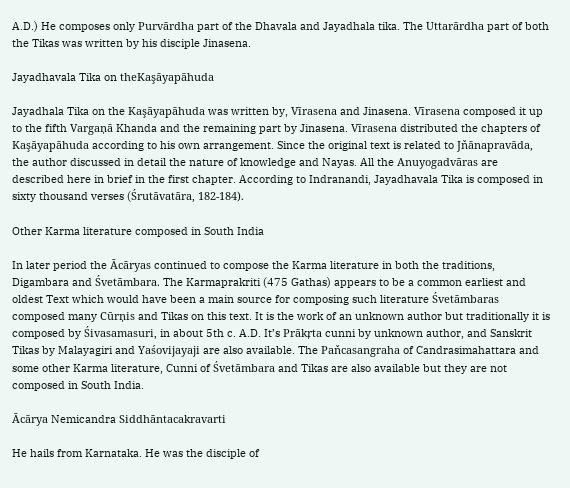A.D.) He composes only Purvārdha part of the Dhavala and Jayadhala tika. The Uttarārdha part of both the Tikas was written by his disciple Jinasena.

Jayadhavala Tika on theKaşāyapāhuda

Jayadhala Tika on the Kaşāyapāhuda was written by, Vīrasena and Jinasena. Vīrasena composed it up to the fifth Vargaņā Khanda and the remaining part by Jinasena. Vīrasena distributed the chapters of Kaşāyapāhuda according to his own arrangement. Since the original text is related to Jňānapravāda, the author discussed in detail the nature of knowledge and Nayas. All the Anuyogadvāras are described here in brief in the first chapter. According to Indranandi, Jayadhavala Tika is composed in sixty thousand verses (Śrutāvatāra, 182-184).

Other Karma literature composed in South India

In later period the Ācāryas continued to compose the Karma literature in both the traditions, Digambara and Śvetāmbara. The Karmaprakriti (475 Gathas) appears to be a common earliest and oldest Text which would have been a main source for composing such literature Śvetāmbaras composed many Cūrņis and Tikas on this text. It is the work of an unknown author but traditionally it is composed by Śivasamasuri, in about 5th c. A.D. It’s Prākŗta cunni by unknown author, and Sanskrit Tikas by Malayagiri and Yaśovijayaji are also available. The Paňcasangraha of Candrasimahattara and some other Karma literature, Cunni of Śvetāmbara and Tikas are also available but they are not composed in South India.

Ācārya Nemicandra Siddhāntacakravarti

He hails from Karnataka. He was the disciple of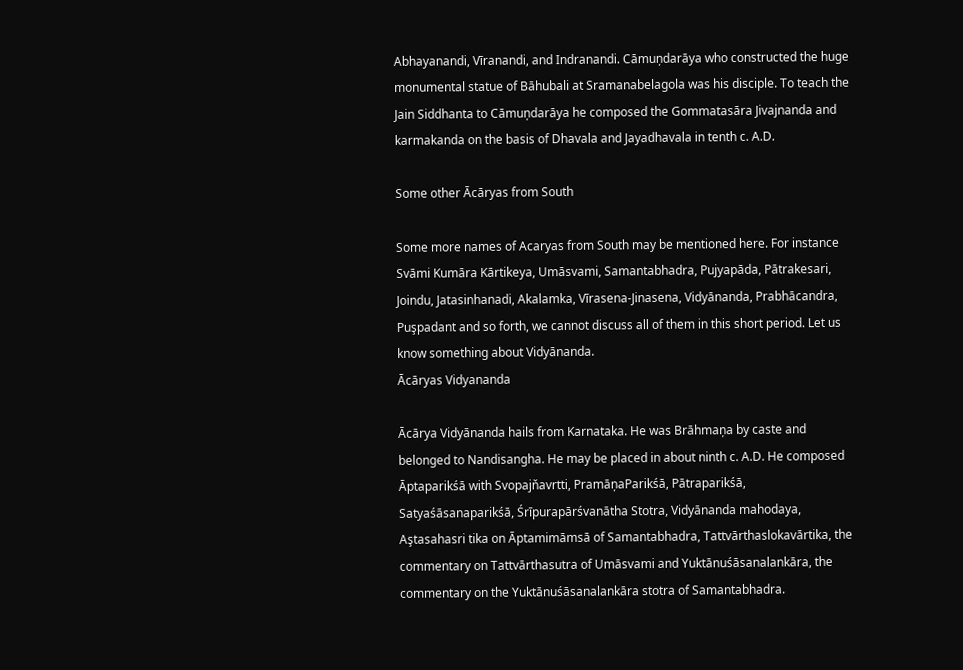Abhayanandi, Vīranandi, and Indranandi. Cāmuņdarāya who constructed the huge monumental statue of Bāhubali at Sramanabelagola was his disciple. To teach the Jain Siddhanta to Cāmuņdarāya he composed the Gommatasāra Jivajnanda and karmakanda on the basis of Dhavala and Jayadhavala in tenth c. A.D.

Some other Ācāryas from South

Some more names of Acaryas from South may be mentioned here. For instance Svāmi Kumāra Kārtikeya, Umāsvami, Samantabhadra, Pujyapāda, Pātrakesari, Joindu, Jatasinhanadi, Akalamka, Vīrasena-Jinasena, Vidyānanda, Prabhācandra, Puşpadant and so forth, we cannot discuss all of them in this short period. Let us know something about Vidyānanda.
Ācāryas Vidyananda

Ācārya Vidyānanda hails from Karnataka. He was Brāhmaņa by caste and belonged to Nandisangha. He may be placed in about ninth c. A.D. He composed Āptaparikśā with Svopajňavrtti, PramāņaParikśā, Pātraparikśā, Satyaśāsanaparikśā, Śrīpurapārśvanātha Stotra, Vidyānanda mahodaya, Aştasahasri tika on Āptamimāmsā of Samantabhadra, Tattvārthaslokavārtika, the commentary on Tattvārthasutra of Umāsvami and Yuktānuśāsanalankāra, the commentary on the Yuktānuśāsanalankāra stotra of Samantabhadra.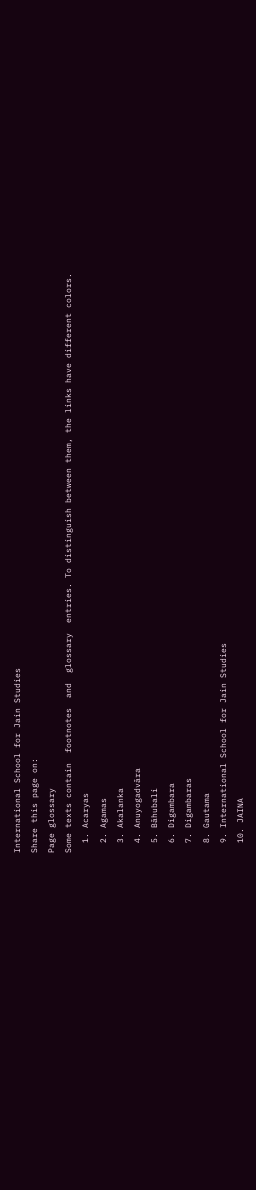International School for Jain Studies
Share this page on:
Page glossary
Some texts contain  footnotes  and  glossary  entries. To distinguish between them, the links have different colors.
  1. Acaryas
  2. Agamas
  3. Akalanka
  4. Anuyogadvāra
  5. Bāhubali
  6. Digambara
  7. Digambaras
  8. Gautama
  9. International School for Jain Studies
  10. JAINA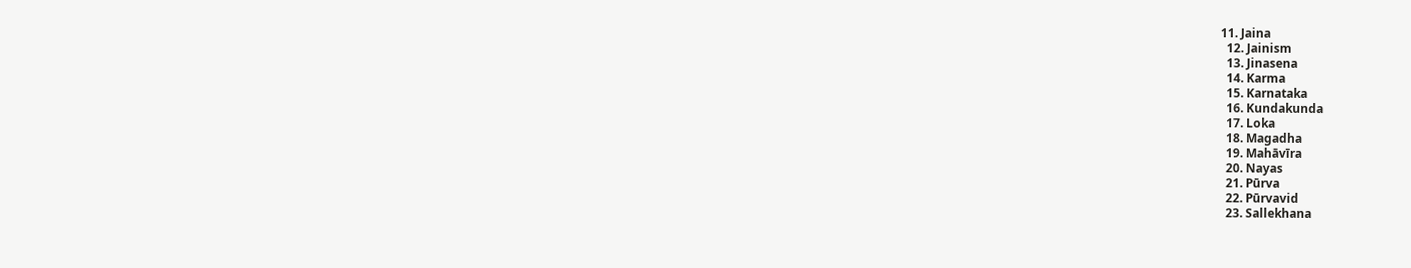11. Jaina
  12. Jainism
  13. Jinasena
  14. Karma
  15. Karnataka
  16. Kundakunda
  17. Loka
  18. Magadha
  19. Mahāvīra
  20. Nayas
  21. Pūrva
  22. Pūrvavid
  23. Sallekhana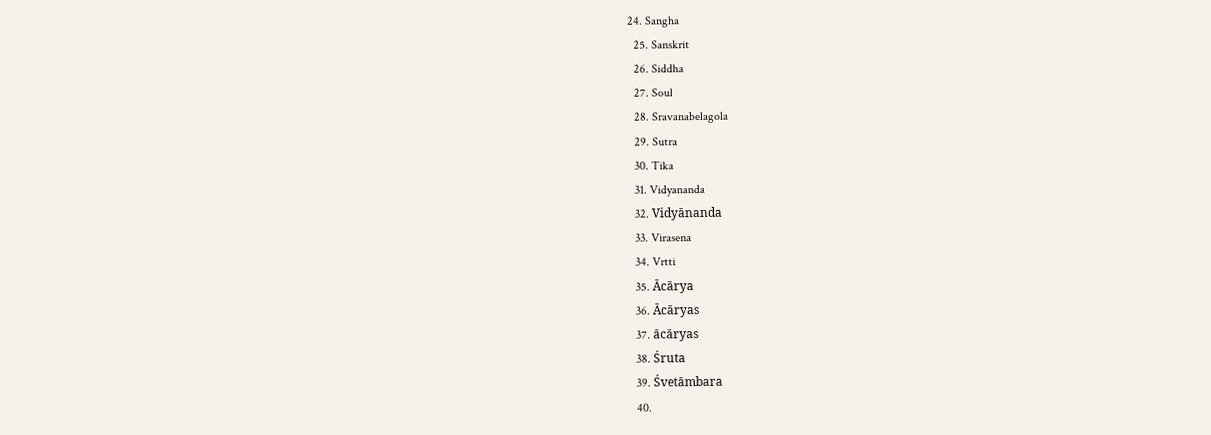24. Sangha
  25. Sanskrit
  26. Siddha
  27. Soul
  28. Sravanabelagola
  29. Sutra
  30. Tika
  31. Vidyananda
  32. Vidyānanda
  33. Virasena
  34. Vrtti
  35. Ācārya
  36. Ācāryas
  37. ācāryas
  38. Śruta
  39. Śvetāmbara
  40.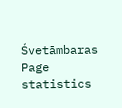Śvetāmbaras
Page statistics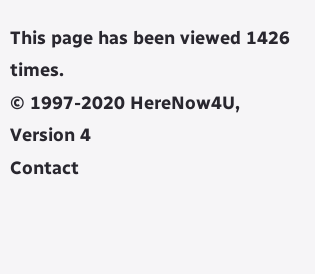This page has been viewed 1426 times.
© 1997-2020 HereNow4U, Version 4
Contact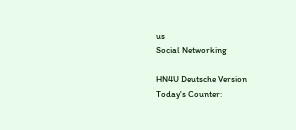us
Social Networking

HN4U Deutsche Version
Today's Counter: